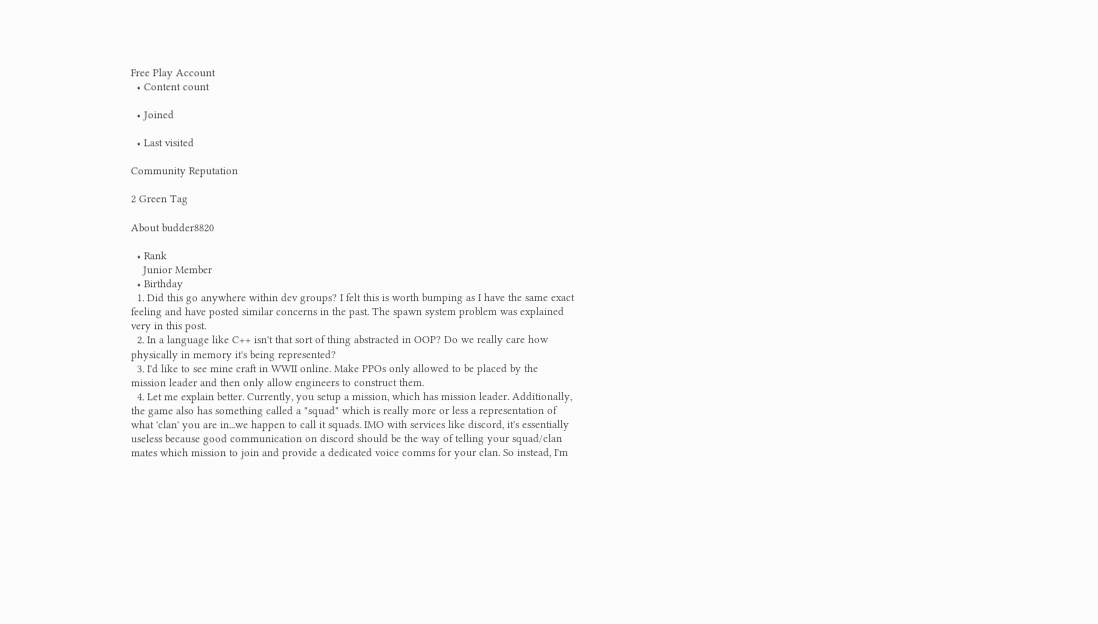Free Play Account
  • Content count

  • Joined

  • Last visited

Community Reputation

2 Green Tag

About budder8820

  • Rank
    Junior Member
  • Birthday
  1. Did this go anywhere within dev groups? I felt this is worth bumping as I have the same exact feeling and have posted similar concerns in the past. The spawn system problem was explained very in this post.
  2. In a language like C++ isn't that sort of thing abstracted in OOP? Do we really care how physically in memory it's being represented?
  3. I'd like to see mine craft in WWII online. Make PPOs only allowed to be placed by the mission leader and then only allow engineers to construct them.
  4. Let me explain better. Currently, you setup a mission, which has mission leader. Additionally, the game also has something called a "squad" which is really more or less a representation of what 'clan' you are in...we happen to call it squads. IMO with services like discord, it's essentially useless because good communication on discord should be the way of telling your squad/clan mates which mission to join and provide a dedicated voice comms for your clan. So instead, I'm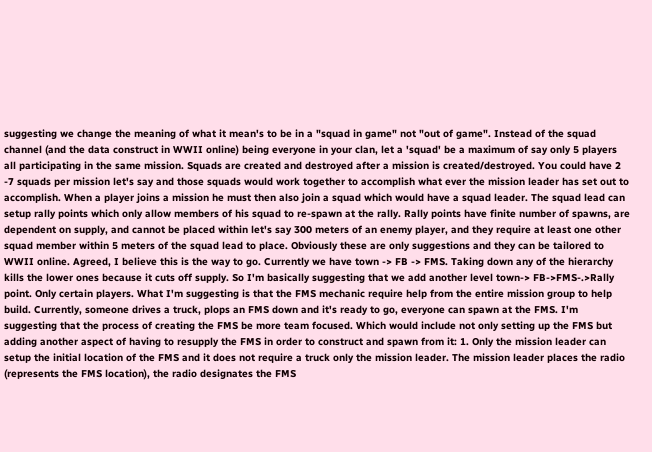suggesting we change the meaning of what it mean's to be in a "squad in game" not "out of game". Instead of the squad channel (and the data construct in WWII online) being everyone in your clan, let a 'squad' be a maximum of say only 5 players all participating in the same mission. Squads are created and destroyed after a mission is created/destroyed. You could have 2 -7 squads per mission let's say and those squads would work together to accomplish what ever the mission leader has set out to accomplish. When a player joins a mission he must then also join a squad which would have a squad leader. The squad lead can setup rally points which only allow members of his squad to re-spawn at the rally. Rally points have finite number of spawns, are dependent on supply, and cannot be placed within let's say 300 meters of an enemy player, and they require at least one other squad member within 5 meters of the squad lead to place. Obviously these are only suggestions and they can be tailored to WWII online. Agreed, I believe this is the way to go. Currently we have town -> FB -> FMS. Taking down any of the hierarchy kills the lower ones because it cuts off supply. So I'm basically suggesting that we add another level town-> FB->FMS-.>Rally point. Only certain players. What I'm suggesting is that the FMS mechanic require help from the entire mission group to help build. Currently, someone drives a truck, plops an FMS down and it's ready to go, everyone can spawn at the FMS. I'm suggesting that the process of creating the FMS be more team focused. Which would include not only setting up the FMS but adding another aspect of having to resupply the FMS in order to construct and spawn from it: 1. Only the mission leader can setup the initial location of the FMS and it does not require a truck only the mission leader. The mission leader places the radio (represents the FMS location), the radio designates the FMS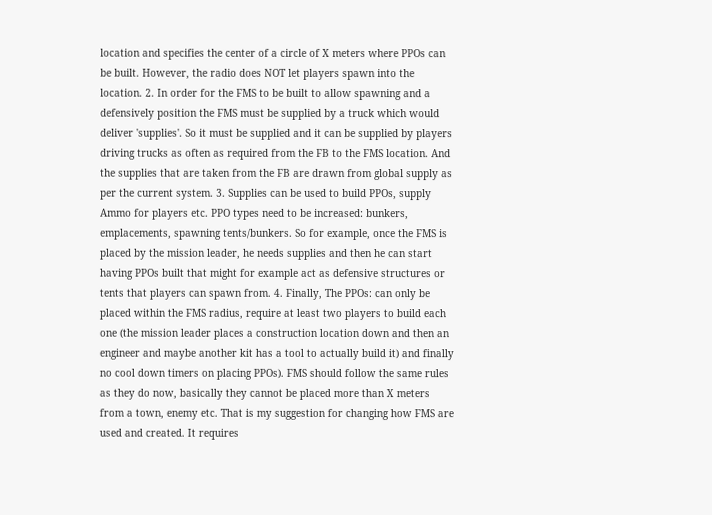location and specifies the center of a circle of X meters where PPOs can be built. However, the radio does NOT let players spawn into the location. 2. In order for the FMS to be built to allow spawning and a defensively position the FMS must be supplied by a truck which would deliver 'supplies'. So it must be supplied and it can be supplied by players driving trucks as often as required from the FB to the FMS location. And the supplies that are taken from the FB are drawn from global supply as per the current system. 3. Supplies can be used to build PPOs, supply Ammo for players etc. PPO types need to be increased: bunkers, emplacements, spawning tents/bunkers. So for example, once the FMS is placed by the mission leader, he needs supplies and then he can start having PPOs built that might for example act as defensive structures or tents that players can spawn from. 4. Finally, The PPOs: can only be placed within the FMS radius, require at least two players to build each one (the mission leader places a construction location down and then an engineer and maybe another kit has a tool to actually build it) and finally no cool down timers on placing PPOs). FMS should follow the same rules as they do now, basically they cannot be placed more than X meters from a town, enemy etc. That is my suggestion for changing how FMS are used and created. It requires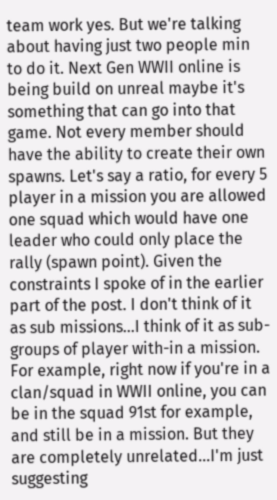team work yes. But we're talking about having just two people min to do it. Next Gen WWII online is being build on unreal maybe it's something that can go into that game. Not every member should have the ability to create their own spawns. Let's say a ratio, for every 5 player in a mission you are allowed one squad which would have one leader who could only place the rally (spawn point). Given the constraints I spoke of in the earlier part of the post. I don't think of it as sub missions...I think of it as sub-groups of player with-in a mission. For example, right now if you're in a clan/squad in WWII online, you can be in the squad 91st for example, and still be in a mission. But they are completely unrelated...I'm just suggesting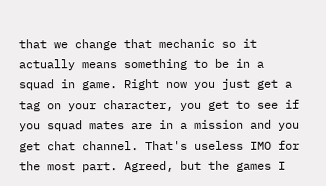that we change that mechanic so it actually means something to be in a squad in game. Right now you just get a tag on your character, you get to see if you squad mates are in a mission and you get chat channel. That's useless IMO for the most part. Agreed, but the games I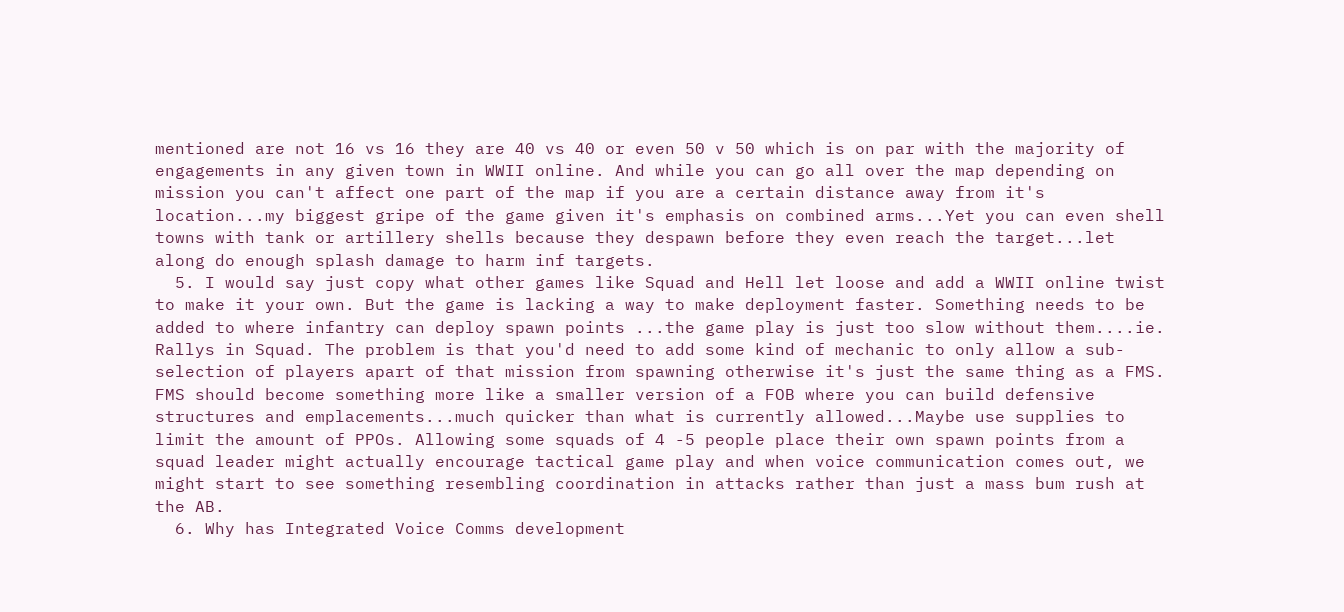mentioned are not 16 vs 16 they are 40 vs 40 or even 50 v 50 which is on par with the majority of engagements in any given town in WWII online. And while you can go all over the map depending on mission you can't affect one part of the map if you are a certain distance away from it's location...my biggest gripe of the game given it's emphasis on combined arms...Yet you can even shell towns with tank or artillery shells because they despawn before they even reach the target...let along do enough splash damage to harm inf targets.
  5. I would say just copy what other games like Squad and Hell let loose and add a WWII online twist to make it your own. But the game is lacking a way to make deployment faster. Something needs to be added to where infantry can deploy spawn points ...the game play is just too slow without them....ie. Rallys in Squad. The problem is that you'd need to add some kind of mechanic to only allow a sub-selection of players apart of that mission from spawning otherwise it's just the same thing as a FMS. FMS should become something more like a smaller version of a FOB where you can build defensive structures and emplacements...much quicker than what is currently allowed...Maybe use supplies to limit the amount of PPOs. Allowing some squads of 4 -5 people place their own spawn points from a squad leader might actually encourage tactical game play and when voice communication comes out, we might start to see something resembling coordination in attacks rather than just a mass bum rush at the AB.
  6. Why has Integrated Voice Comms development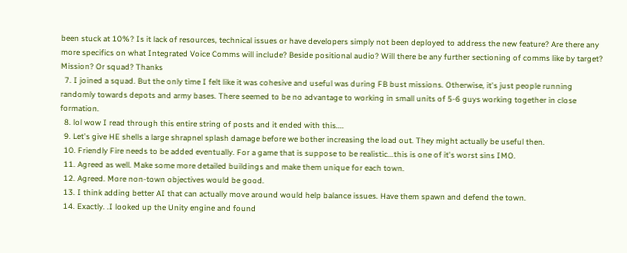been stuck at 10%? Is it lack of resources, technical issues or have developers simply not been deployed to address the new feature? Are there any more specifics on what Integrated Voice Comms will include? Beside positional audio? Will there be any further sectioning of comms like by target? Mission? Or squad? Thanks
  7. I joined a squad. But the only time I felt like it was cohesive and useful was during FB bust missions. Otherwise, it's just people running randomly towards depots and army bases. There seemed to be no advantage to working in small units of 5-6 guys working together in close formation.
  8. lol wow I read through this entire string of posts and it ended with this....
  9. Let's give HE shells a large shrapnel splash damage before we bother increasing the load out. They might actually be useful then.
  10. Friendly Fire needs to be added eventually. For a game that is suppose to be realistic...this is one of it's worst sins IMO.
  11. Agreed as well. Make some more detailed buildings and make them unique for each town.
  12. Agreed. More non-town objectives would be good.
  13. I think adding better AI that can actually move around would help balance issues. Have them spawn and defend the town.
  14. Exactly. .I looked up the Unity engine and found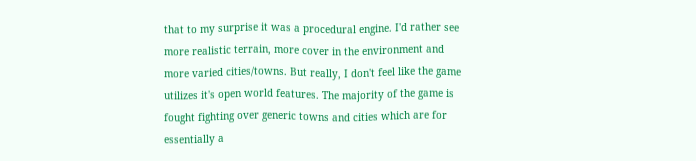that to my surprise it was a procedural engine. I'd rather see more realistic terrain, more cover in the environment and more varied cities/towns. But really, I don't feel like the game utilizes it's open world features. The majority of the game is fought fighting over generic towns and cities which are for essentially a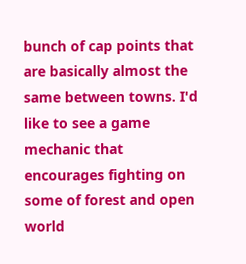bunch of cap points that are basically almost the same between towns. I'd like to see a game mechanic that encourages fighting on some of forest and open world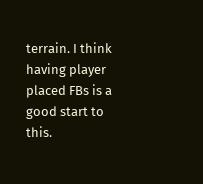terrain. I think having player placed FBs is a good start to this.